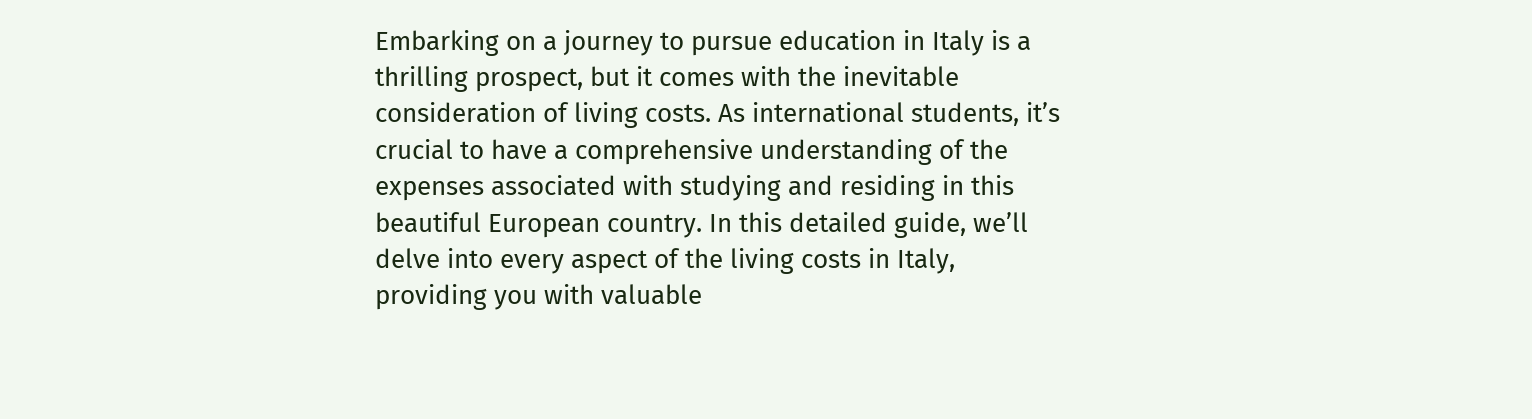Embarking on a journey to pursue education in Italy is a thrilling prospect, but it comes with the inevitable consideration of living costs. As international students, it’s crucial to have a comprehensive understanding of the expenses associated with studying and residing in this beautiful European country. In this detailed guide, we’ll delve into every aspect of the living costs in Italy, providing you with valuable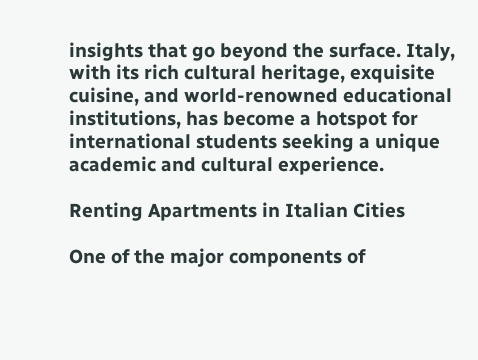insights that go beyond the surface. Italy, with its rich cultural heritage, exquisite cuisine, and world-renowned educational institutions, has become a hotspot for international students seeking a unique academic and cultural experience.

Renting Apartments in Italian Cities

One of the major components of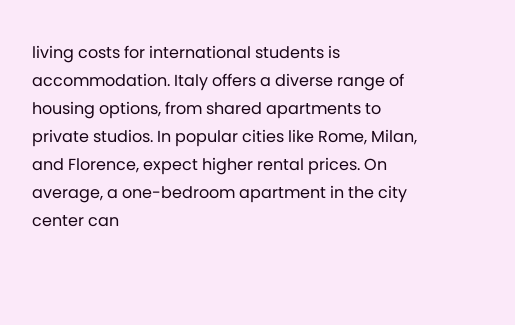living costs for international students is accommodation. Italy offers a diverse range of housing options, from shared apartments to private studios. In popular cities like Rome, Milan, and Florence, expect higher rental prices. On average, a one-bedroom apartment in the city center can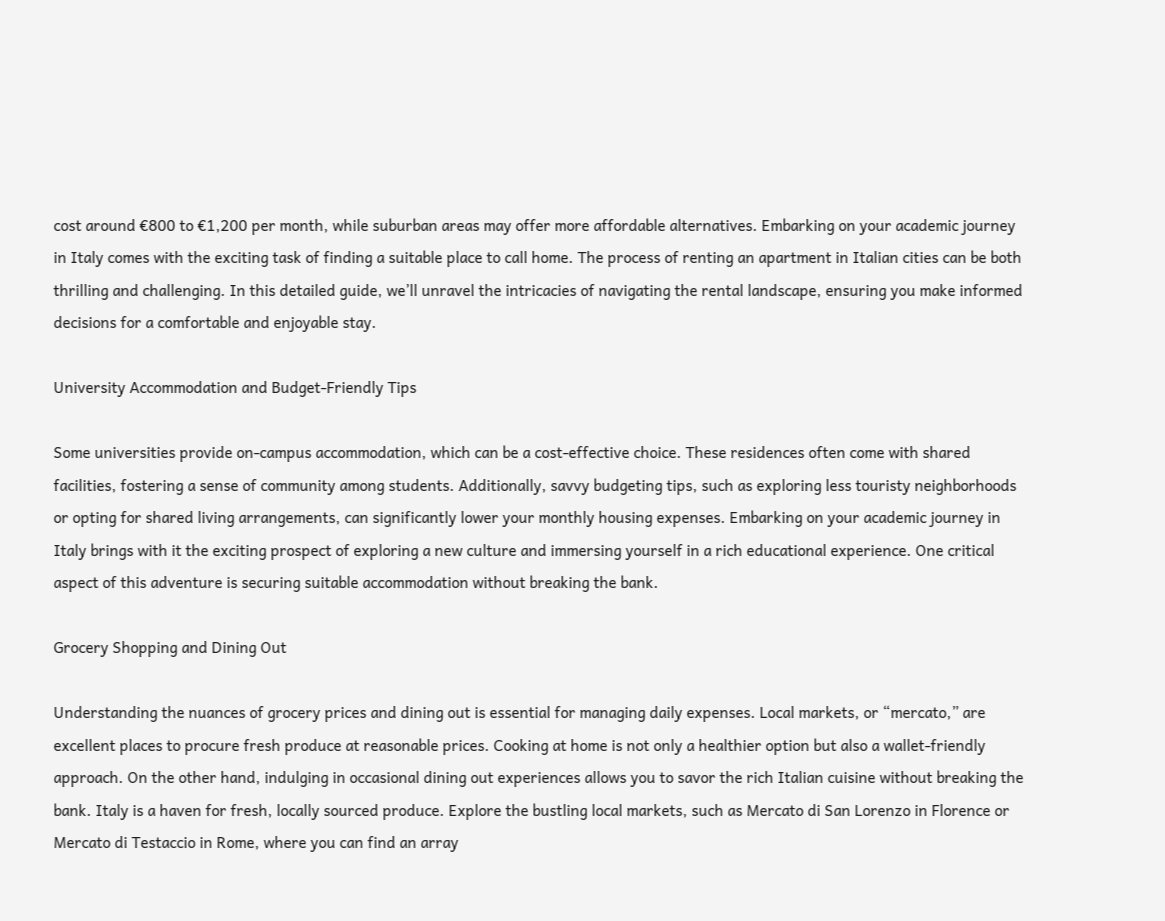cost around €800 to €1,200 per month, while suburban areas may offer more affordable alternatives. Embarking on your academic journey in Italy comes with the exciting task of finding a suitable place to call home. The process of renting an apartment in Italian cities can be both thrilling and challenging. In this detailed guide, we’ll unravel the intricacies of navigating the rental landscape, ensuring you make informed decisions for a comfortable and enjoyable stay.

University Accommodation and Budget-Friendly Tips

Some universities provide on-campus accommodation, which can be a cost-effective choice. These residences often come with shared facilities, fostering a sense of community among students. Additionally, savvy budgeting tips, such as exploring less touristy neighborhoods or opting for shared living arrangements, can significantly lower your monthly housing expenses. Embarking on your academic journey in Italy brings with it the exciting prospect of exploring a new culture and immersing yourself in a rich educational experience. One critical aspect of this adventure is securing suitable accommodation without breaking the bank.

Grocery Shopping and Dining Out

Understanding the nuances of grocery prices and dining out is essential for managing daily expenses. Local markets, or “mercato,” are excellent places to procure fresh produce at reasonable prices. Cooking at home is not only a healthier option but also a wallet-friendly approach. On the other hand, indulging in occasional dining out experiences allows you to savor the rich Italian cuisine without breaking the bank. Italy is a haven for fresh, locally sourced produce. Explore the bustling local markets, such as Mercato di San Lorenzo in Florence or Mercato di Testaccio in Rome, where you can find an array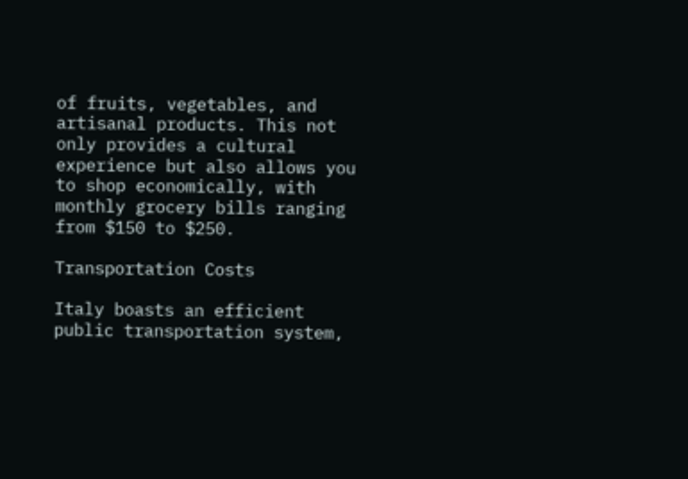of fruits, vegetables, and artisanal products. This not only provides a cultural experience but also allows you to shop economically, with monthly grocery bills ranging from $150 to $250.

Transportation Costs

Italy boasts an efficient public transportation system,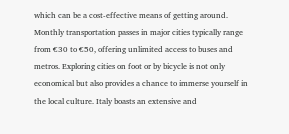which can be a cost-effective means of getting around. Monthly transportation passes in major cities typically range from €30 to €50, offering unlimited access to buses and metros. Exploring cities on foot or by bicycle is not only economical but also provides a chance to immerse yourself in the local culture. Italy boasts an extensive and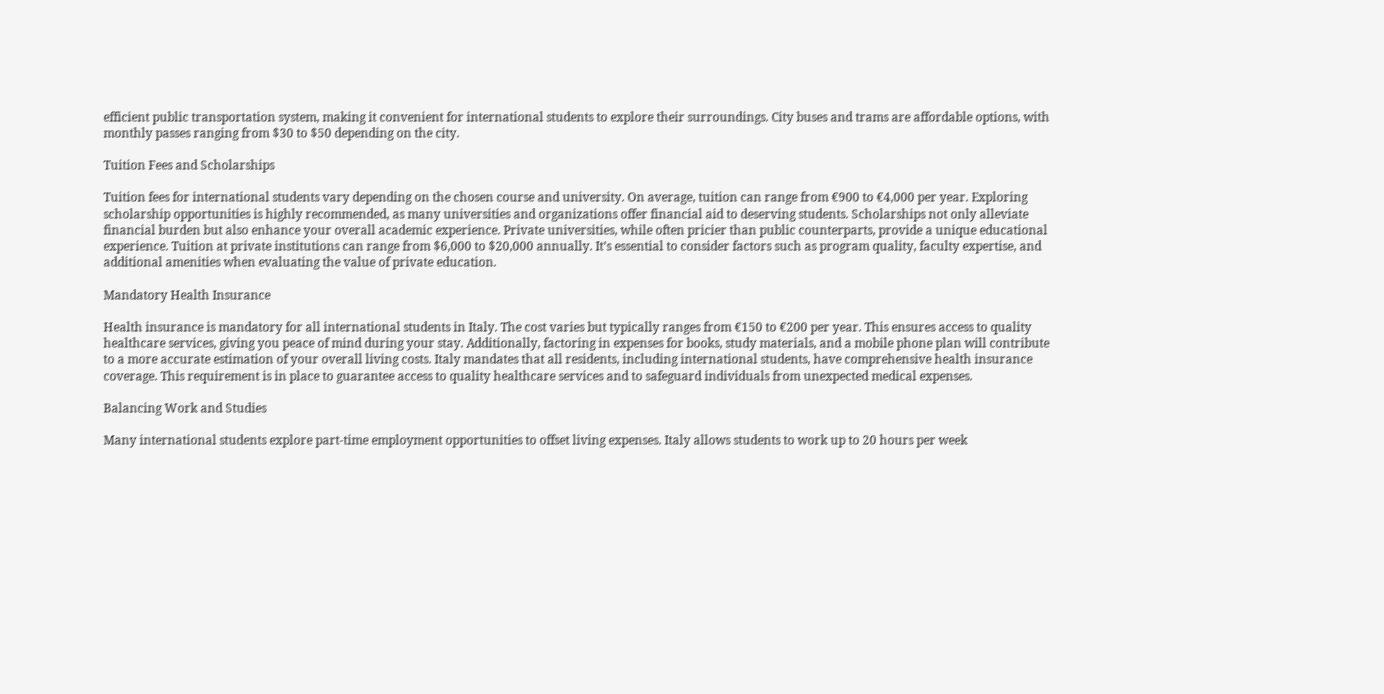efficient public transportation system, making it convenient for international students to explore their surroundings. City buses and trams are affordable options, with monthly passes ranging from $30 to $50 depending on the city.

Tuition Fees and Scholarships

Tuition fees for international students vary depending on the chosen course and university. On average, tuition can range from €900 to €4,000 per year. Exploring scholarship opportunities is highly recommended, as many universities and organizations offer financial aid to deserving students. Scholarships not only alleviate financial burden but also enhance your overall academic experience. Private universities, while often pricier than public counterparts, provide a unique educational experience. Tuition at private institutions can range from $6,000 to $20,000 annually. It’s essential to consider factors such as program quality, faculty expertise, and additional amenities when evaluating the value of private education.

Mandatory Health Insurance

Health insurance is mandatory for all international students in Italy. The cost varies but typically ranges from €150 to €200 per year. This ensures access to quality healthcare services, giving you peace of mind during your stay. Additionally, factoring in expenses for books, study materials, and a mobile phone plan will contribute to a more accurate estimation of your overall living costs. Italy mandates that all residents, including international students, have comprehensive health insurance coverage. This requirement is in place to guarantee access to quality healthcare services and to safeguard individuals from unexpected medical expenses.

Balancing Work and Studies

Many international students explore part-time employment opportunities to offset living expenses. Italy allows students to work up to 20 hours per week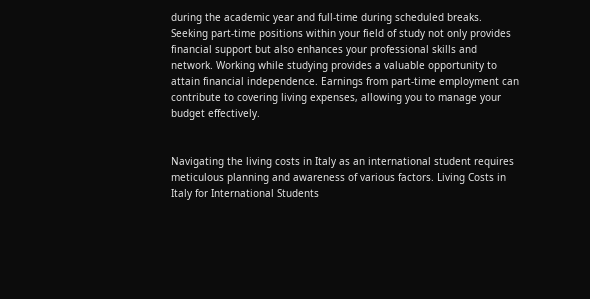during the academic year and full-time during scheduled breaks. Seeking part-time positions within your field of study not only provides financial support but also enhances your professional skills and network. Working while studying provides a valuable opportunity to attain financial independence. Earnings from part-time employment can contribute to covering living expenses, allowing you to manage your budget effectively.


Navigating the living costs in Italy as an international student requires meticulous planning and awareness of various factors. Living Costs in Italy for International Students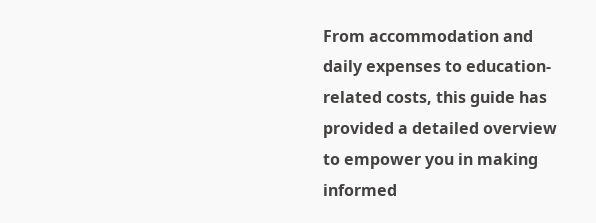From accommodation and daily expenses to education-related costs, this guide has provided a detailed overview to empower you in making informed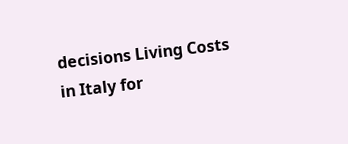decisions Living Costs in Italy for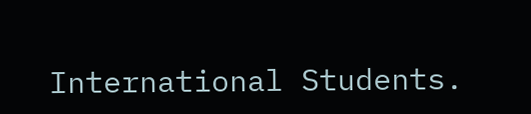International Students.